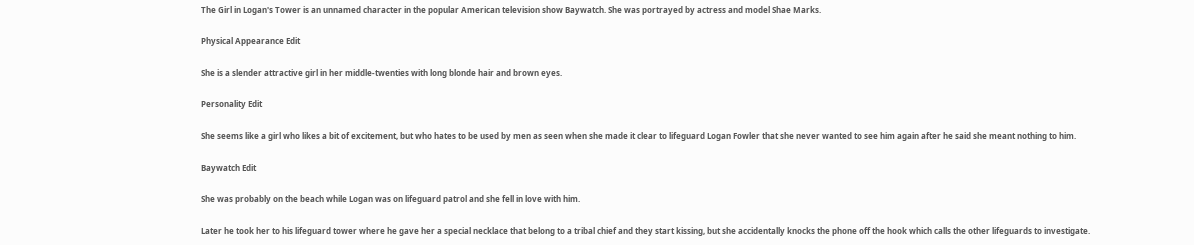The Girl in Logan's Tower is an unnamed character in the popular American television show Baywatch. She was portrayed by actress and model Shae Marks.

Physical Appearance Edit

She is a slender attractive girl in her middle-twenties with long blonde hair and brown eyes.

Personality Edit

She seems like a girl who likes a bit of excitement, but who hates to be used by men as seen when she made it clear to lifeguard Logan Fowler that she never wanted to see him again after he said she meant nothing to him.

Baywatch Edit

She was probably on the beach while Logan was on lifeguard patrol and she fell in love with him.

Later he took her to his lifeguard tower where he gave her a special necklace that belong to a tribal chief and they start kissing, but she accidentally knocks the phone off the hook which calls the other lifeguards to investigate.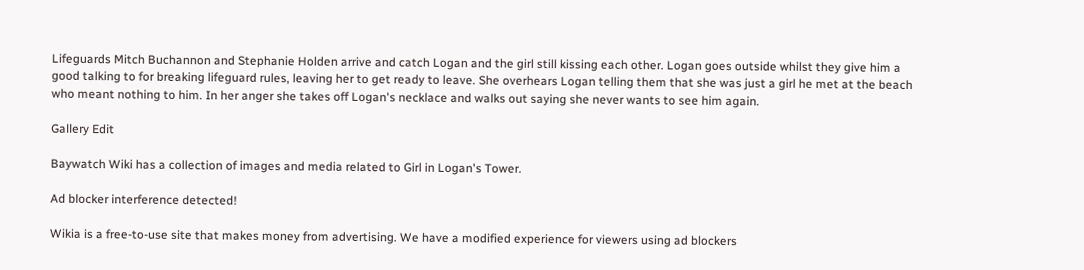Lifeguards Mitch Buchannon and Stephanie Holden arrive and catch Logan and the girl still kissing each other. Logan goes outside whilst they give him a good talking to for breaking lifeguard rules, leaving her to get ready to leave. She overhears Logan telling them that she was just a girl he met at the beach who meant nothing to him. In her anger she takes off Logan's necklace and walks out saying she never wants to see him again.

Gallery Edit

Baywatch Wiki has a collection of images and media related to Girl in Logan's Tower.

Ad blocker interference detected!

Wikia is a free-to-use site that makes money from advertising. We have a modified experience for viewers using ad blockers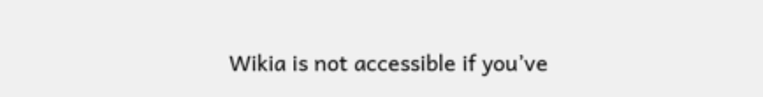Wikia is not accessible if you’ve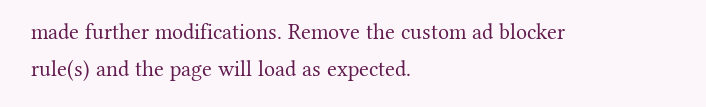made further modifications. Remove the custom ad blocker rule(s) and the page will load as expected.